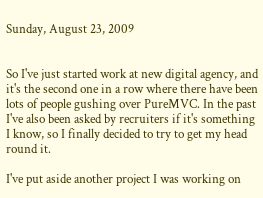Sunday, August 23, 2009


So I've just started work at new digital agency, and it's the second one in a row where there have been lots of people gushing over PureMVC. In the past I've also been asked by recruiters if it's something I know, so I finally decided to try to get my head round it.

I've put aside another project I was working on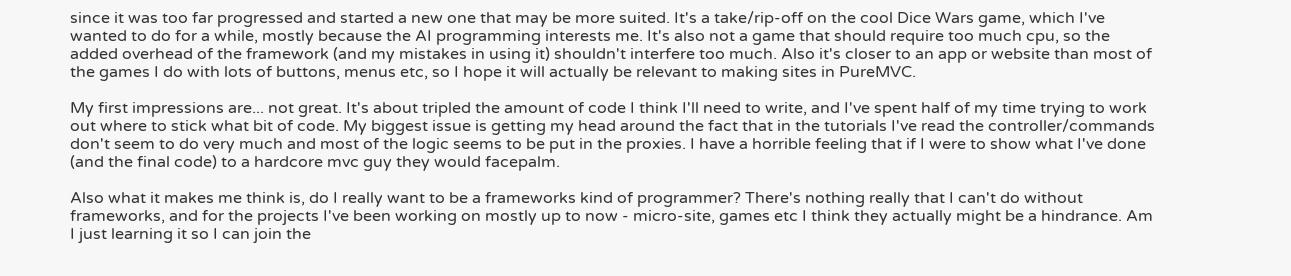since it was too far progressed and started a new one that may be more suited. It's a take/rip-off on the cool Dice Wars game, which I've wanted to do for a while, mostly because the AI programming interests me. It's also not a game that should require too much cpu, so the added overhead of the framework (and my mistakes in using it) shouldn't interfere too much. Also it's closer to an app or website than most of the games I do with lots of buttons, menus etc, so I hope it will actually be relevant to making sites in PureMVC.

My first impressions are... not great. It's about tripled the amount of code I think I'll need to write, and I've spent half of my time trying to work out where to stick what bit of code. My biggest issue is getting my head around the fact that in the tutorials I've read the controller/commands don't seem to do very much and most of the logic seems to be put in the proxies. I have a horrible feeling that if I were to show what I've done (and the final code) to a hardcore mvc guy they would facepalm.

Also what it makes me think is, do I really want to be a frameworks kind of programmer? There's nothing really that I can't do without frameworks, and for the projects I've been working on mostly up to now - micro-site, games etc I think they actually might be a hindrance. Am I just learning it so I can join the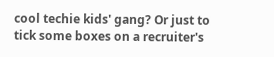cool techie kids' gang? Or just to tick some boxes on a recruiter's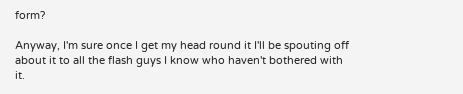form?

Anyway, I'm sure once I get my head round it I'll be spouting off about it to all the flash guys I know who haven't bothered with it.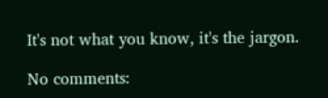It's not what you know, it's the jargon.

No comments: